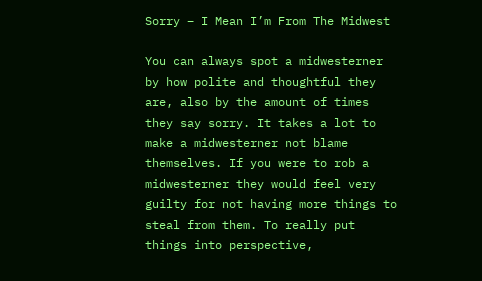Sorry – I Mean I’m From The Midwest

You can always spot a midwesterner by how polite and thoughtful they are, also by the amount of times they say sorry. It takes a lot to make a midwesterner not blame themselves. If you were to rob a midwesterner they would feel very guilty for not having more things to steal from them. To really put things into perspective,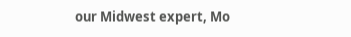our Midwest expert, Mo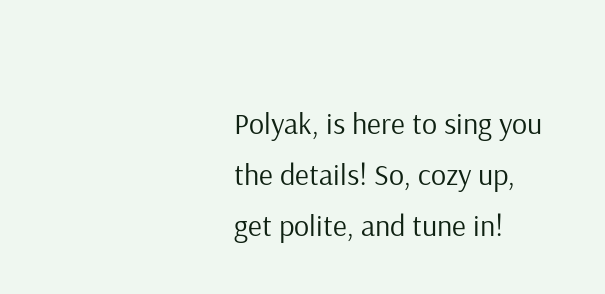Polyak, is here to sing you the details! So, cozy up, get polite, and tune in!